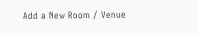Add a New Room / Venue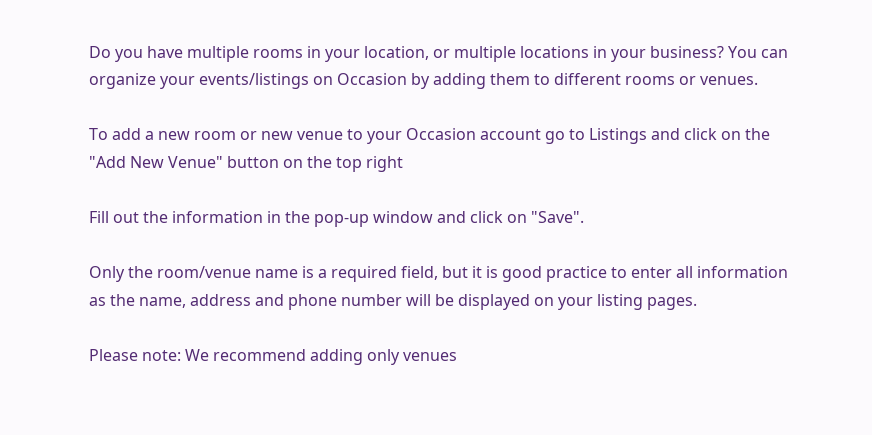Do you have multiple rooms in your location, or multiple locations in your business? You can organize your events/listings on Occasion by adding them to different rooms or venues.

To add a new room or new venue to your Occasion account go to Listings and click on the "Add New Venue" button on the top right

Fill out the information in the pop-up window and click on "Save".

Only the room/venue name is a required field, but it is good practice to enter all information as the name, address and phone number will be displayed on your listing pages.

Please note: We recommend adding only venues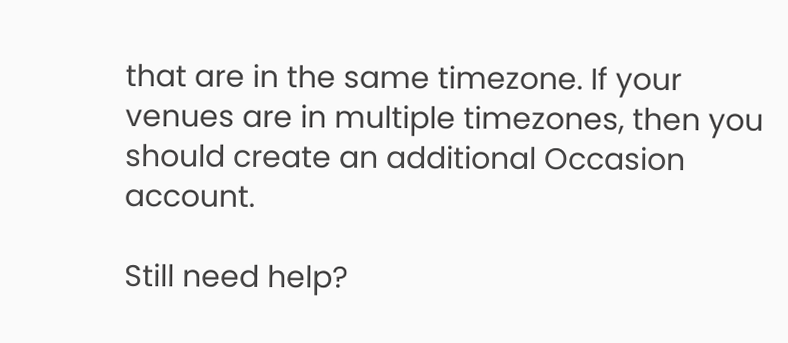that are in the same timezone. If your venues are in multiple timezones, then you should create an additional Occasion account.

Still need help?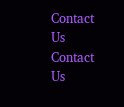Contact Us Contact Us